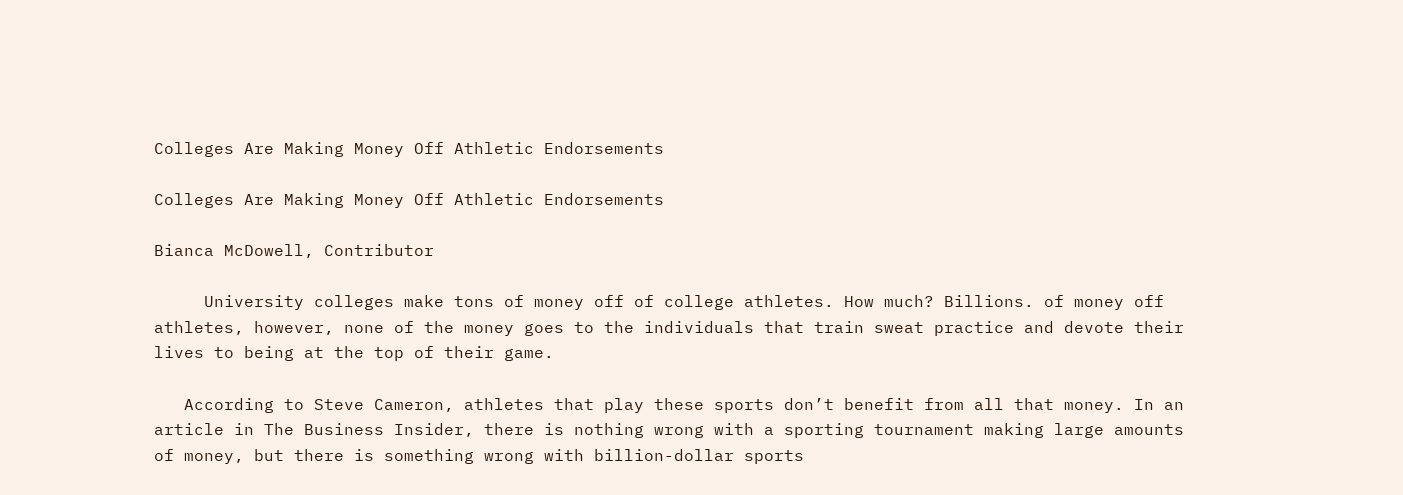Colleges Are Making Money Off Athletic Endorsements

Colleges Are Making Money Off Athletic Endorsements

Bianca McDowell, Contributor

     University colleges make tons of money off of college athletes. How much? Billions. of money off athletes, however, none of the money goes to the individuals that train sweat practice and devote their lives to being at the top of their game.

   According to Steve Cameron, athletes that play these sports don’t benefit from all that money. In an article in The Business Insider, there is nothing wrong with a sporting tournament making large amounts of money, but there is something wrong with billion-dollar sports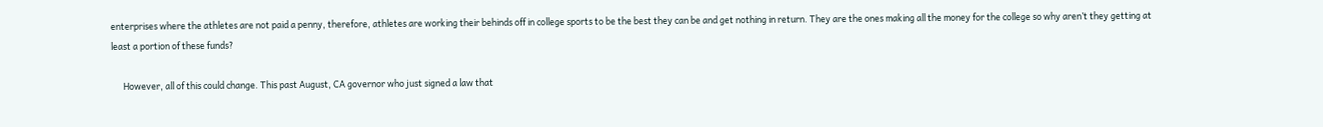enterprises where the athletes are not paid a penny, therefore, athletes are working their behinds off in college sports to be the best they can be and get nothing in return. They are the ones making all the money for the college so why aren’t they getting at least a portion of these funds?

      However, all of this could change. This past August, CA governor who just signed a law that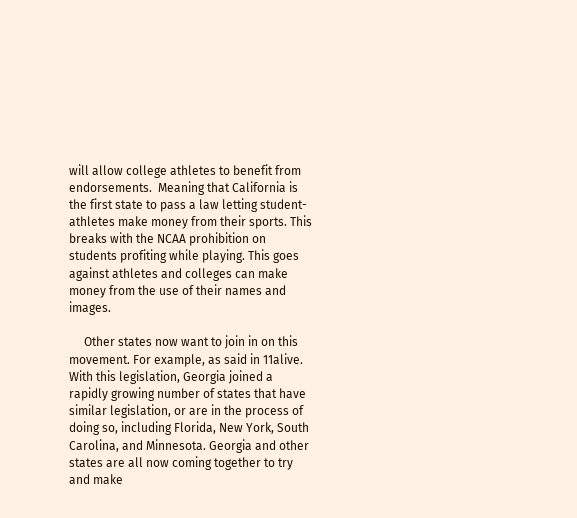will allow college athletes to benefit from endorsements.  Meaning that California is the first state to pass a law letting student-athletes make money from their sports. This breaks with the NCAA prohibition on students profiting while playing. This goes against athletes and colleges can make money from the use of their names and images.

     Other states now want to join in on this movement. For example, as said in 11alive. With this legislation, Georgia joined a rapidly growing number of states that have similar legislation, or are in the process of doing so, including Florida, New York, South Carolina, and Minnesota. Georgia and other states are all now coming together to try and make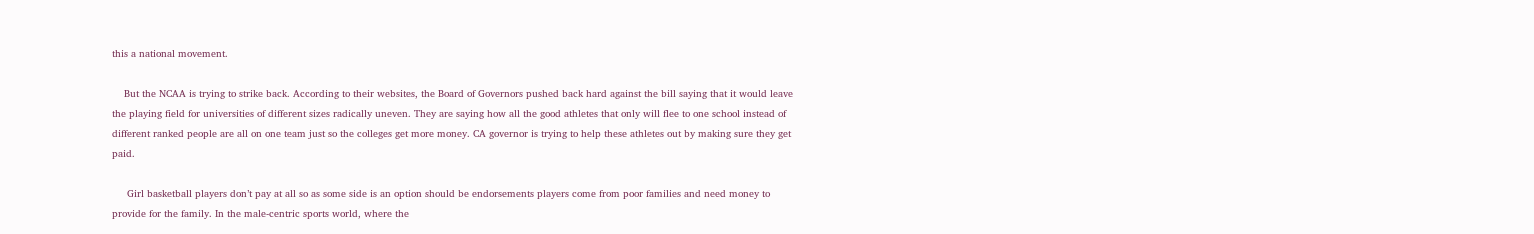this a national movement.

    But the NCAA is trying to strike back. According to their websites, the Board of Governors pushed back hard against the bill saying that it would leave the playing field for universities of different sizes radically uneven. They are saying how all the good athletes that only will flee to one school instead of different ranked people are all on one team just so the colleges get more money. CA governor is trying to help these athletes out by making sure they get paid.

     Girl basketball players don’t pay at all so as some side is an option should be endorsements players come from poor families and need money to provide for the family. In the male-centric sports world, where the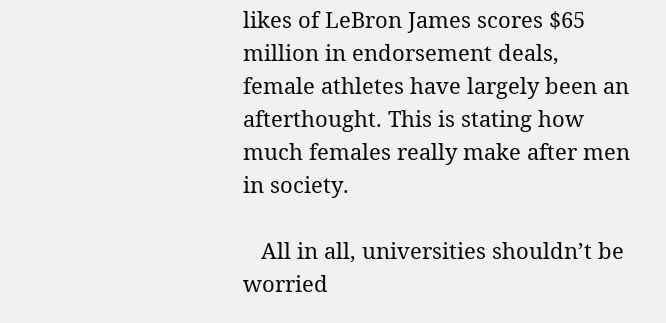likes of LeBron James scores $65 million in endorsement deals, female athletes have largely been an afterthought. This is stating how much females really make after men in society.

   All in all, universities shouldn’t be worried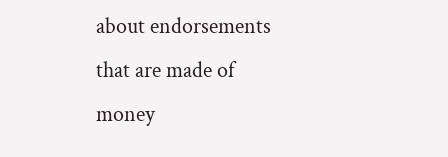about endorsements that are made of money